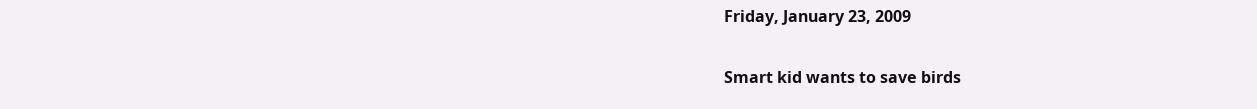Friday, January 23, 2009

Smart kid wants to save birds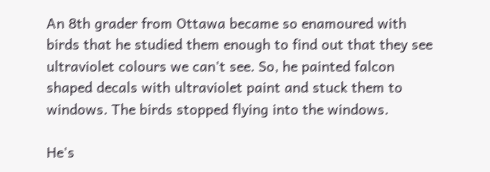An 8th grader from Ottawa became so enamoured with birds that he studied them enough to find out that they see ultraviolet colours we can't see. So, he painted falcon shaped decals with ultraviolet paint and stuck them to windows. The birds stopped flying into the windows.

He's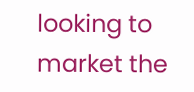looking to market the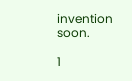invention soon.

1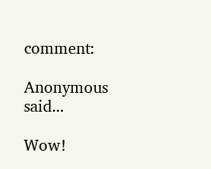comment:

Anonymous said...

Wow!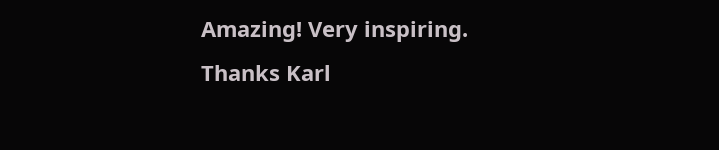Amazing! Very inspiring. Thanks Karl